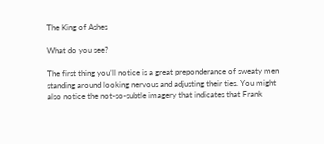The King of Ashes

What do you see?

The first thing you’ll notice is a great preponderance of sweaty men standing around looking nervous and adjusting their ties. You might also notice the not-so-subtle imagery that indicates that Frank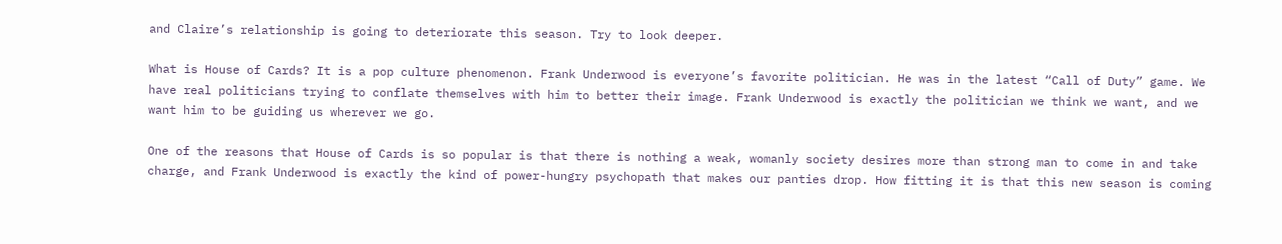and Claire’s relationship is going to deteriorate this season. Try to look deeper.

What is House of Cards? It is a pop culture phenomenon. Frank Underwood is everyone’s favorite politician. He was in the latest “Call of Duty” game. We have real politicians trying to conflate themselves with him to better their image. Frank Underwood is exactly the politician we think we want, and we want him to be guiding us wherever we go.

One of the reasons that House of Cards is so popular is that there is nothing a weak, womanly society desires more than strong man to come in and take charge, and Frank Underwood is exactly the kind of power-hungry psychopath that makes our panties drop. How fitting it is that this new season is coming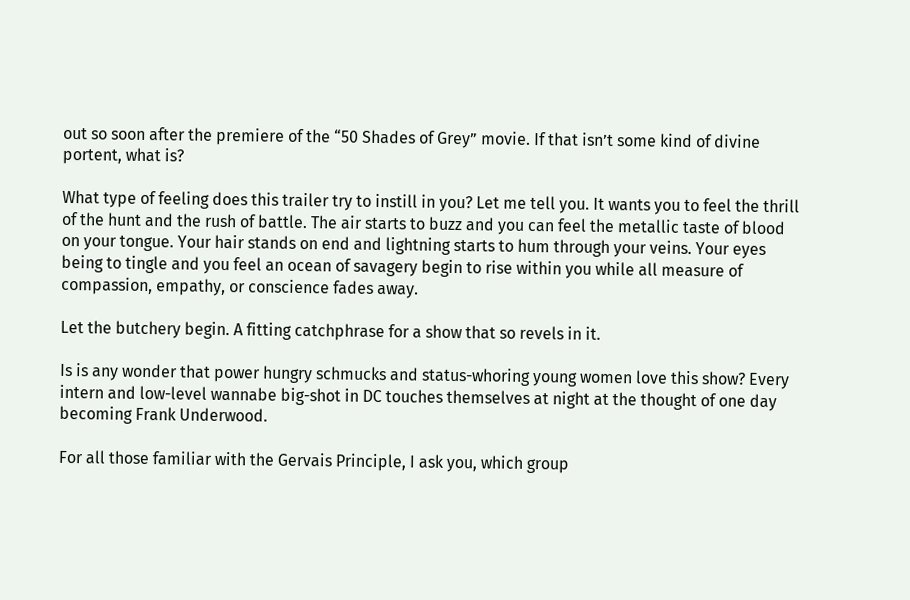out so soon after the premiere of the “50 Shades of Grey” movie. If that isn’t some kind of divine portent, what is?

What type of feeling does this trailer try to instill in you? Let me tell you. It wants you to feel the thrill of the hunt and the rush of battle. The air starts to buzz and you can feel the metallic taste of blood on your tongue. Your hair stands on end and lightning starts to hum through your veins. Your eyes being to tingle and you feel an ocean of savagery begin to rise within you while all measure of compassion, empathy, or conscience fades away.

Let the butchery begin. A fitting catchphrase for a show that so revels in it.

Is is any wonder that power hungry schmucks and status-whoring young women love this show? Every intern and low-level wannabe big-shot in DC touches themselves at night at the thought of one day becoming Frank Underwood.

For all those familiar with the Gervais Principle, I ask you, which group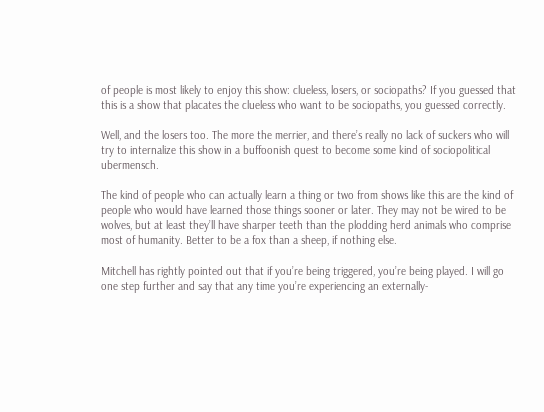of people is most likely to enjoy this show: clueless, losers, or sociopaths? If you guessed that this is a show that placates the clueless who want to be sociopaths, you guessed correctly.

Well, and the losers too. The more the merrier, and there’s really no lack of suckers who will try to internalize this show in a buffoonish quest to become some kind of sociopolitical ubermensch.

The kind of people who can actually learn a thing or two from shows like this are the kind of people who would have learned those things sooner or later. They may not be wired to be wolves, but at least they’ll have sharper teeth than the plodding herd animals who comprise most of humanity. Better to be a fox than a sheep, if nothing else.

Mitchell has rightly pointed out that if you’re being triggered, you’re being played. I will go one step further and say that any time you’re experiencing an externally-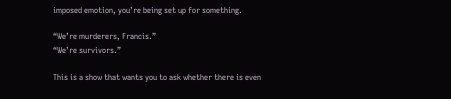imposed emotion, you’re being set up for something.

“We’re murderers, Francis.”
“We’re survivors.”

This is a show that wants you to ask whether there is even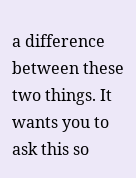a difference between these two things. It wants you to ask this so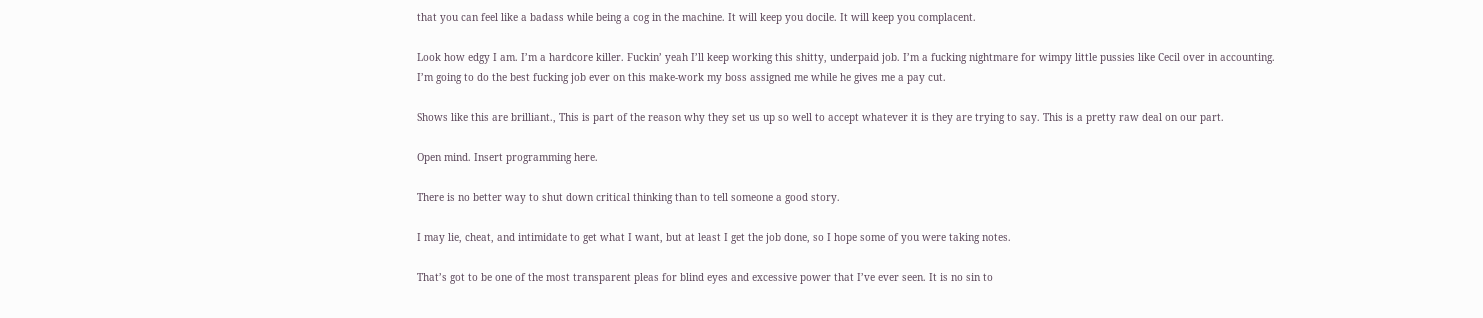that you can feel like a badass while being a cog in the machine. It will keep you docile. It will keep you complacent.

Look how edgy I am. I’m a hardcore killer. Fuckin’ yeah I’ll keep working this shitty, underpaid job. I’m a fucking nightmare for wimpy little pussies like Cecil over in accounting. I’m going to do the best fucking job ever on this make-work my boss assigned me while he gives me a pay cut.

Shows like this are brilliant., This is part of the reason why they set us up so well to accept whatever it is they are trying to say. This is a pretty raw deal on our part.

Open mind. Insert programming here.

There is no better way to shut down critical thinking than to tell someone a good story.

I may lie, cheat, and intimidate to get what I want, but at least I get the job done, so I hope some of you were taking notes.

That’s got to be one of the most transparent pleas for blind eyes and excessive power that I’ve ever seen. It is no sin to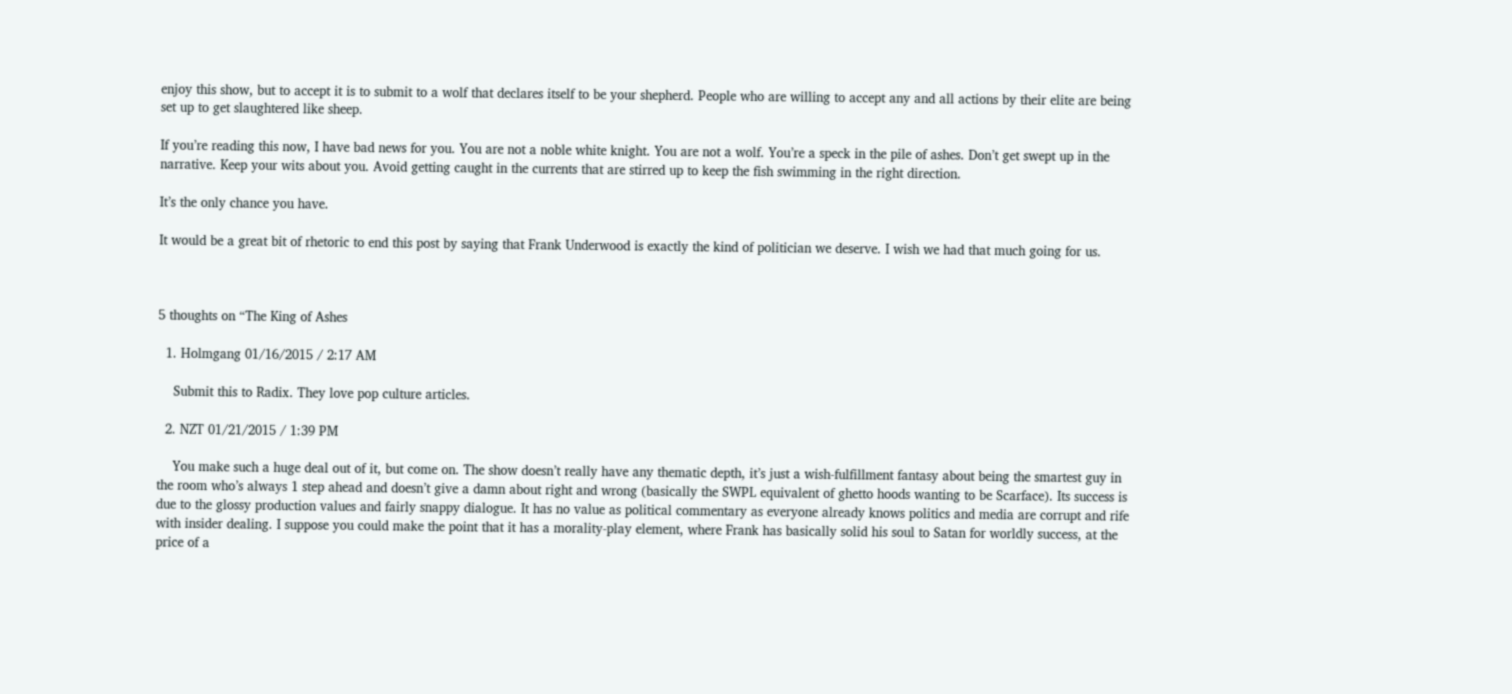enjoy this show, but to accept it is to submit to a wolf that declares itself to be your shepherd. People who are willing to accept any and all actions by their elite are being set up to get slaughtered like sheep.

If you’re reading this now, I have bad news for you. You are not a noble white knight. You are not a wolf. You’re a speck in the pile of ashes. Don’t get swept up in the narrative. Keep your wits about you. Avoid getting caught in the currents that are stirred up to keep the fish swimming in the right direction.

It’s the only chance you have.

It would be a great bit of rhetoric to end this post by saying that Frank Underwood is exactly the kind of politician we deserve. I wish we had that much going for us.



5 thoughts on “The King of Ashes

  1. Holmgang 01/16/2015 / 2:17 AM

    Submit this to Radix. They love pop culture articles.

  2. NZT 01/21/2015 / 1:39 PM

    You make such a huge deal out of it, but come on. The show doesn’t really have any thematic depth, it’s just a wish-fulfillment fantasy about being the smartest guy in the room who’s always 1 step ahead and doesn’t give a damn about right and wrong (basically the SWPL equivalent of ghetto hoods wanting to be Scarface). Its success is due to the glossy production values and fairly snappy dialogue. It has no value as political commentary as everyone already knows politics and media are corrupt and rife with insider dealing. I suppose you could make the point that it has a morality-play element, where Frank has basically solid his soul to Satan for worldly success, at the price of a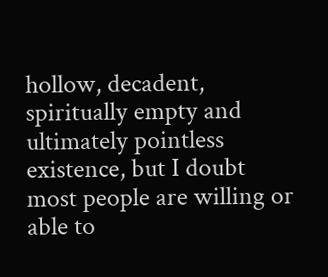hollow, decadent, spiritually empty and ultimately pointless existence, but I doubt most people are willing or able to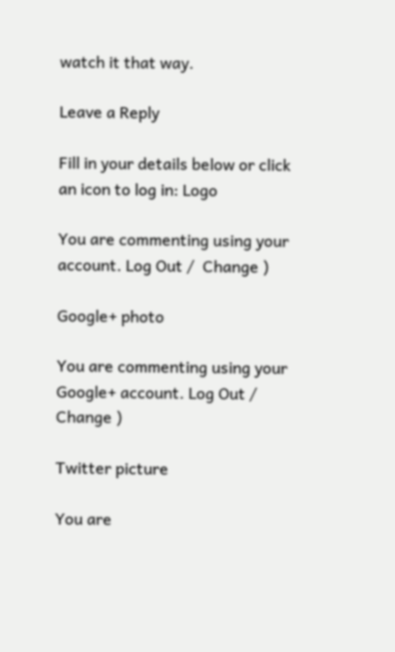watch it that way.

Leave a Reply

Fill in your details below or click an icon to log in: Logo

You are commenting using your account. Log Out /  Change )

Google+ photo

You are commenting using your Google+ account. Log Out /  Change )

Twitter picture

You are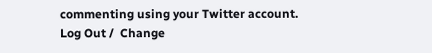commenting using your Twitter account. Log Out /  Change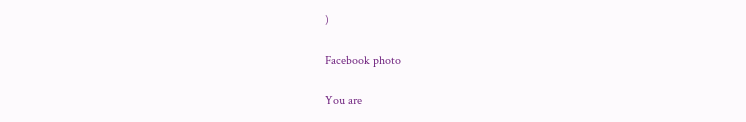)

Facebook photo

You are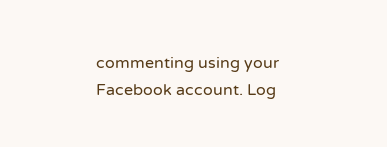commenting using your Facebook account. Log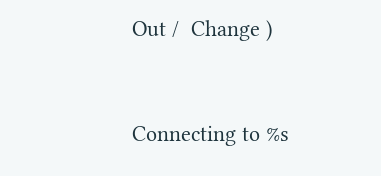Out /  Change )


Connecting to %s